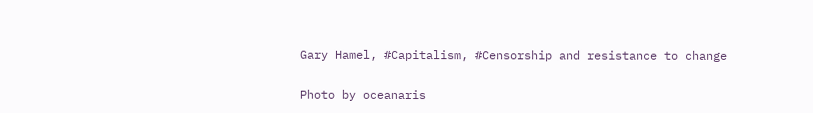Gary Hamel, #Capitalism, #Censorship and resistance to change

Photo by oceanaris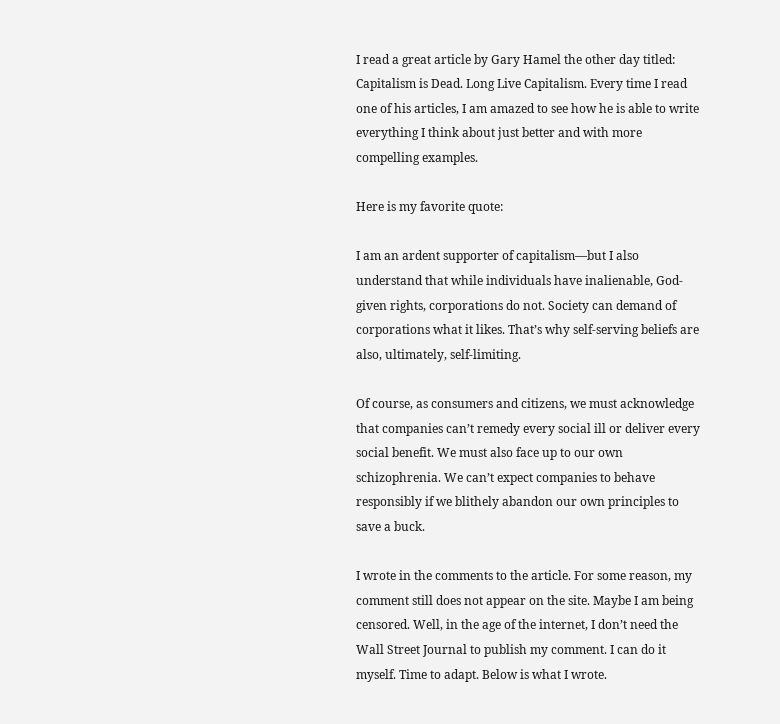I read a great article by Gary Hamel the other day titled: Capitalism is Dead. Long Live Capitalism. Every time I read one of his articles, I am amazed to see how he is able to write everything I think about just better and with more compelling examples.

Here is my favorite quote:

I am an ardent supporter of capitalism—but I also understand that while individuals have inalienable, God-given rights, corporations do not. Society can demand of corporations what it likes. That’s why self-serving beliefs are also, ultimately, self-limiting.

Of course, as consumers and citizens, we must acknowledge that companies can’t remedy every social ill or deliver every social benefit. We must also face up to our own schizophrenia. We can’t expect companies to behave responsibly if we blithely abandon our own principles to save a buck.

I wrote in the comments to the article. For some reason, my comment still does not appear on the site. Maybe I am being censored. Well, in the age of the internet, I don’t need the Wall Street Journal to publish my comment. I can do it myself. Time to adapt. Below is what I wrote.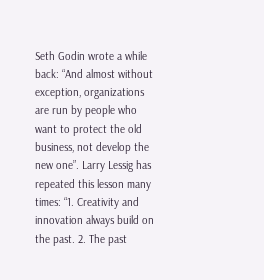Seth Godin wrote a while back: “And almost without exception, organizations are run by people who want to protect the old business, not develop the new one”. Larry Lessig has repeated this lesson many times: “1. Creativity and innovation always build on the past. 2. The past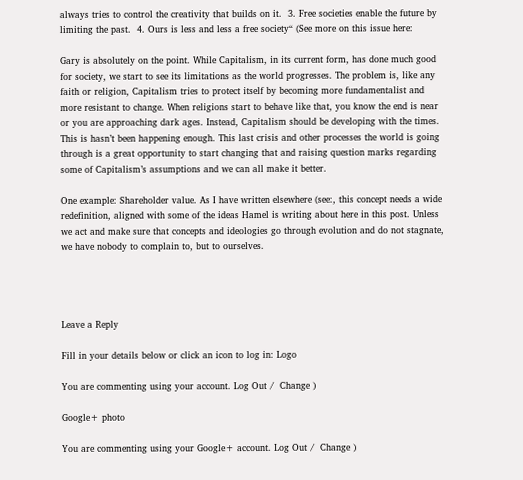always tries to control the creativity that builds on it.  3. Free societies enable the future by limiting the past.  4. Ours is less and less a free society“ (See more on this issue here:

Gary is absolutely on the point. While Capitalism, in its current form, has done much good for society, we start to see its limitations as the world progresses. The problem is, like any faith or religion, Capitalism tries to protect itself by becoming more fundamentalist and more resistant to change. When religions start to behave like that, you know the end is near or you are approaching dark ages. Instead, Capitalism should be developing with the times. This is hasn’t been happening enough. This last crisis and other processes the world is going through is a great opportunity to start changing that and raising question marks regarding some of Capitalism’s assumptions and we can all make it better.

One example: Shareholder value. As I have written elsewhere (see:, this concept needs a wide redefinition, aligned with some of the ideas Hamel is writing about here in this post. Unless we act and make sure that concepts and ideologies go through evolution and do not stagnate, we have nobody to complain to, but to ourselves.




Leave a Reply

Fill in your details below or click an icon to log in: Logo

You are commenting using your account. Log Out /  Change )

Google+ photo

You are commenting using your Google+ account. Log Out /  Change )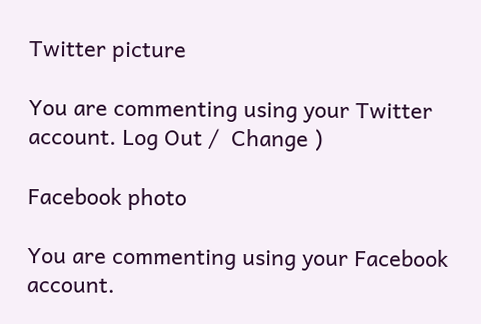Twitter picture

You are commenting using your Twitter account. Log Out /  Change )

Facebook photo

You are commenting using your Facebook account.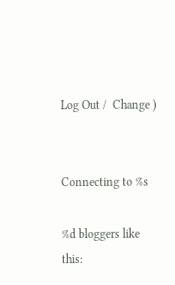Log Out /  Change )


Connecting to %s

%d bloggers like this: